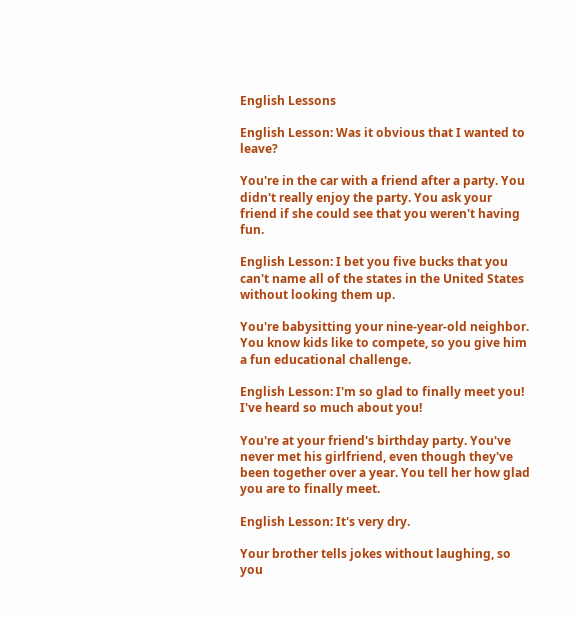English Lessons

English Lesson: Was it obvious that I wanted to leave?

You're in the car with a friend after a party. You didn't really enjoy the party. You ask your friend if she could see that you weren't having fun.

English Lesson: I bet you five bucks that you can't name all of the states in the United States without looking them up.

You're babysitting your nine-year-old neighbor. You know kids like to compete, so you give him a fun educational challenge.

English Lesson: I'm so glad to finally meet you! I've heard so much about you!

You're at your friend's birthday party. You've never met his girlfriend, even though they've been together over a year. You tell her how glad you are to finally meet.

English Lesson: It's very dry.

Your brother tells jokes without laughing, so you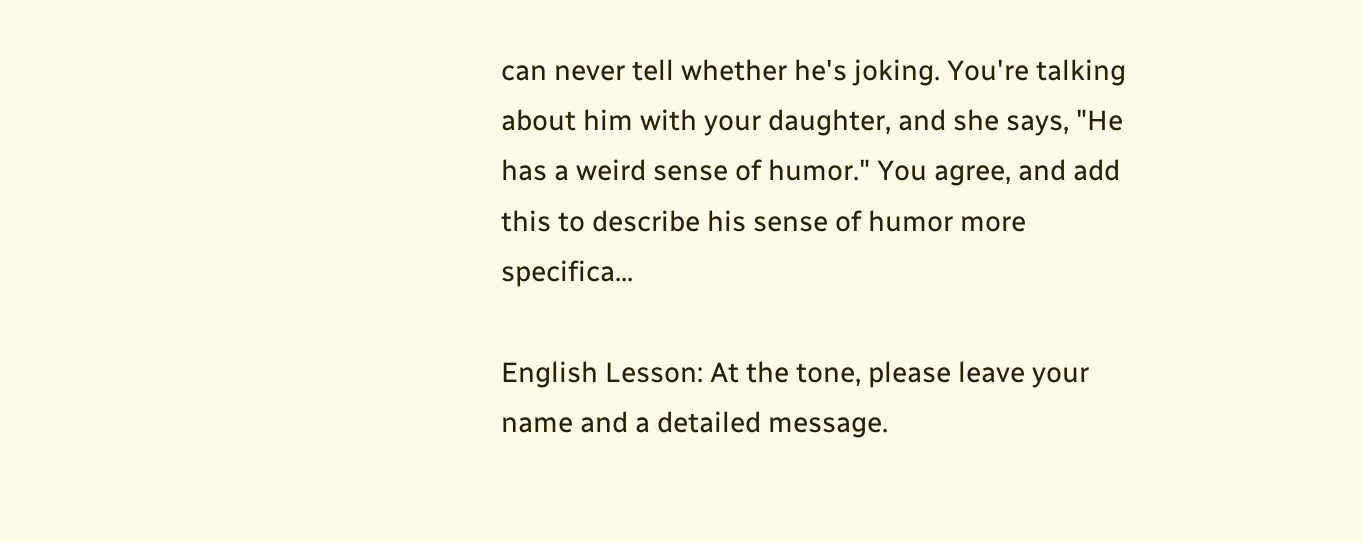can never tell whether he's joking. You're talking about him with your daughter, and she says, "He has a weird sense of humor." You agree, and add this to describe his sense of humor more specifica...

English Lesson: At the tone, please leave your name and a detailed message.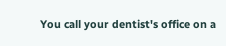You call your dentist's office on a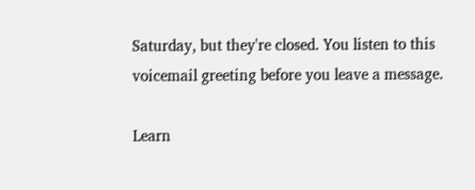Saturday, but they're closed. You listen to this voicemail greeting before you leave a message.

Learn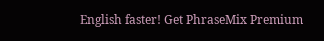English faster! Get PhraseMix Premium